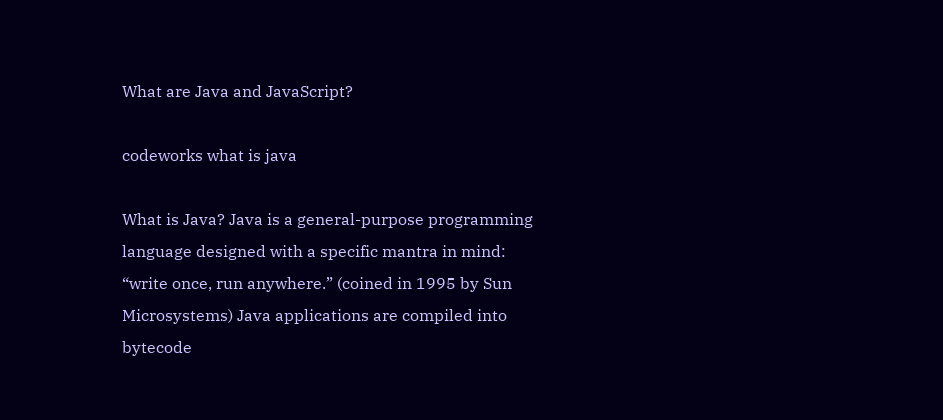What are Java and JavaScript?

codeworks what is java

What is Java? Java is a general-purpose programming language designed with a specific mantra in mind: “write once, run anywhere.” (coined in 1995 by Sun Microsystems) Java applications are compiled into bytecode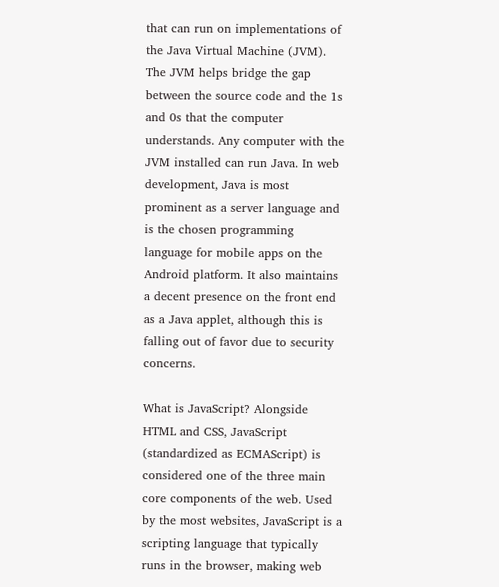that can run on implementations of the Java Virtual Machine (JVM). The JVM helps bridge the gap between the source code and the 1s and 0s that the computer understands. Any computer with the JVM installed can run Java. In web development, Java is most prominent as a server language and is the chosen programming language for mobile apps on the Android platform. It also maintains a decent presence on the front end as a Java applet, although this is falling out of favor due to security concerns.

What is JavaScript? Alongside HTML and CSS, JavaScript (standardized as ECMAScript) is considered one of the three main core components of the web. Used by the most websites, JavaScript is a scripting language that typically runs in the browser, making web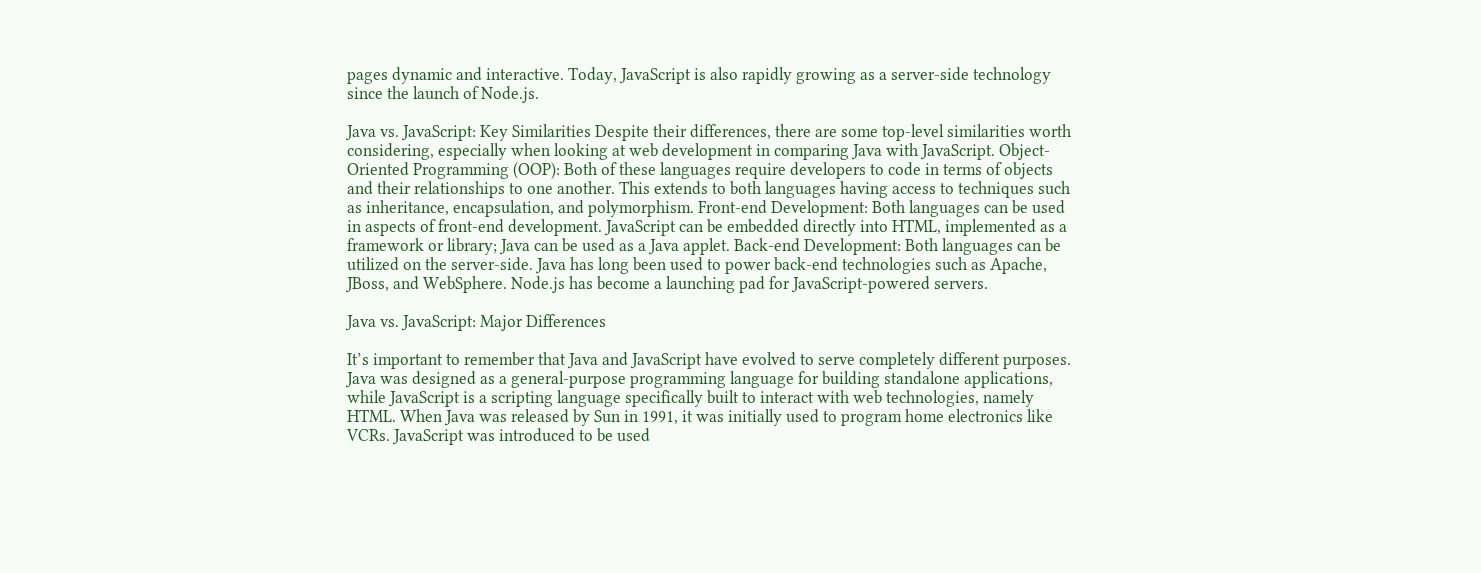pages dynamic and interactive. Today, JavaScript is also rapidly growing as a server-side technology since the launch of Node.js.

Java vs. JavaScript: Key Similarities Despite their differences, there are some top-level similarities worth considering, especially when looking at web development in comparing Java with JavaScript. Object-Oriented Programming (OOP): Both of these languages require developers to code in terms of objects and their relationships to one another. This extends to both languages having access to techniques such as inheritance, encapsulation, and polymorphism. Front-end Development: Both languages can be used in aspects of front-end development. JavaScript can be embedded directly into HTML, implemented as a framework or library; Java can be used as a Java applet. Back-end Development: Both languages can be utilized on the server-side. Java has long been used to power back-end technologies such as Apache, JBoss, and WebSphere. Node.js has become a launching pad for JavaScript-powered servers.

Java vs. JavaScript: Major Differences

It’s important to remember that Java and JavaScript have evolved to serve completely different purposes. Java was designed as a general-purpose programming language for building standalone applications, while JavaScript is a scripting language specifically built to interact with web technologies, namely HTML. When Java was released by Sun in 1991, it was initially used to program home electronics like VCRs. JavaScript was introduced to be used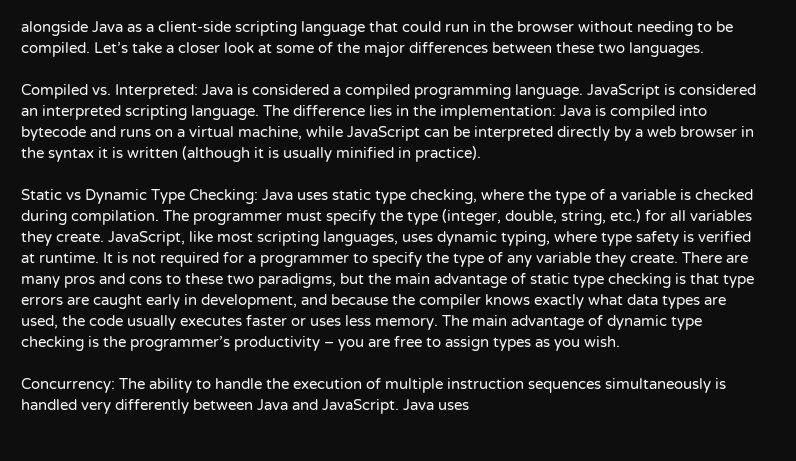alongside Java as a client-side scripting language that could run in the browser without needing to be compiled. Let’s take a closer look at some of the major differences between these two languages.

Compiled vs. Interpreted: Java is considered a compiled programming language. JavaScript is considered an interpreted scripting language. The difference lies in the implementation: Java is compiled into bytecode and runs on a virtual machine, while JavaScript can be interpreted directly by a web browser in the syntax it is written (although it is usually minified in practice).

Static vs Dynamic Type Checking: Java uses static type checking, where the type of a variable is checked during compilation. The programmer must specify the type (integer, double, string, etc.) for all variables they create. JavaScript, like most scripting languages, uses dynamic typing, where type safety is verified at runtime. It is not required for a programmer to specify the type of any variable they create. There are many pros and cons to these two paradigms, but the main advantage of static type checking is that type errors are caught early in development, and because the compiler knows exactly what data types are used, the code usually executes faster or uses less memory. The main advantage of dynamic type checking is the programmer’s productivity – you are free to assign types as you wish.

Concurrency: The ability to handle the execution of multiple instruction sequences simultaneously is handled very differently between Java and JavaScript. Java uses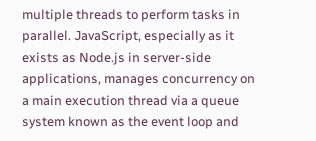multiple threads to perform tasks in parallel. JavaScript, especially as it exists as Node.js in server-side applications, manages concurrency on a main execution thread via a queue system known as the event loop and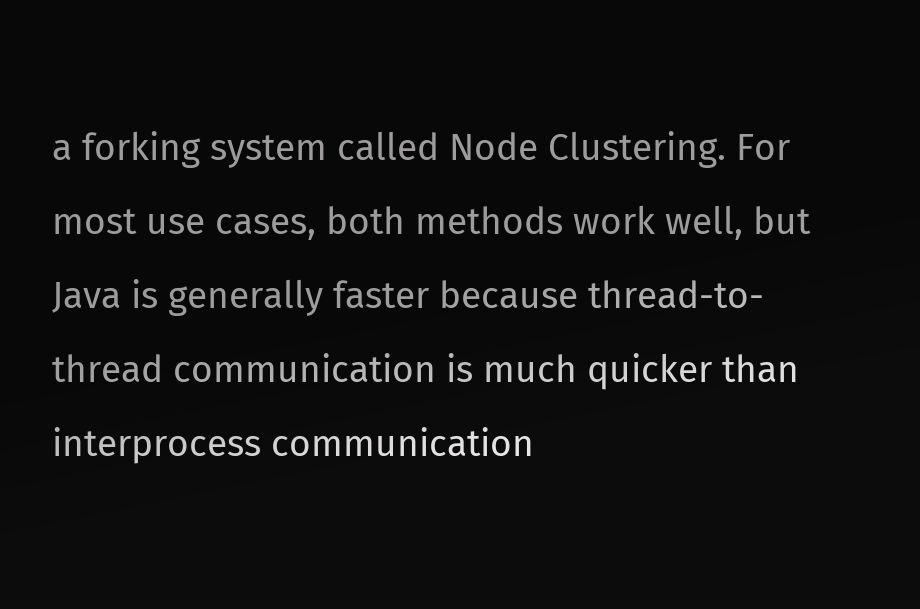a forking system called Node Clustering. For most use cases, both methods work well, but Java is generally faster because thread-to-thread communication is much quicker than interprocess communication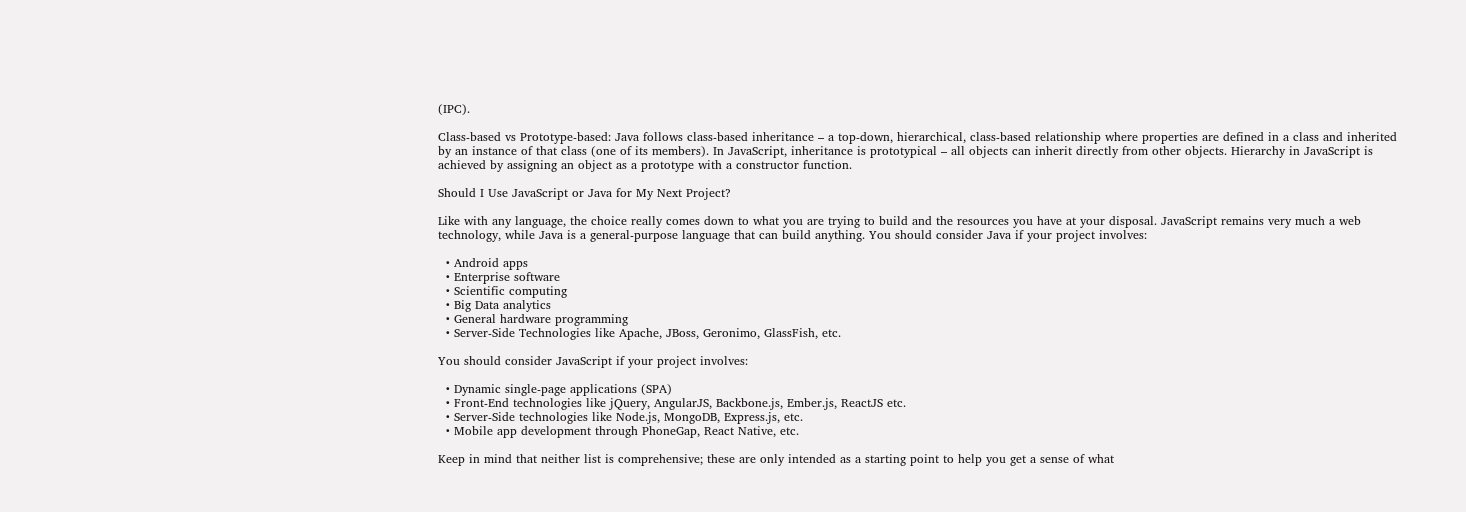(IPC).

Class-based vs Prototype-based: Java follows class-based inheritance – a top-down, hierarchical, class-based relationship where properties are defined in a class and inherited by an instance of that class (one of its members). In JavaScript, inheritance is prototypical – all objects can inherit directly from other objects. Hierarchy in JavaScript is achieved by assigning an object as a prototype with a constructor function.

Should I Use JavaScript or Java for My Next Project?

Like with any language, the choice really comes down to what you are trying to build and the resources you have at your disposal. JavaScript remains very much a web technology, while Java is a general-purpose language that can build anything. You should consider Java if your project involves:

  • Android apps
  • Enterprise software
  • Scientific computing
  • Big Data analytics
  • General hardware programming
  • Server-Side Technologies like Apache, JBoss, Geronimo, GlassFish, etc.

You should consider JavaScript if your project involves:

  • Dynamic single-page applications (SPA)
  • Front-End technologies like jQuery, AngularJS, Backbone.js, Ember.js, ReactJS etc.
  • Server-Side technologies like Node.js, MongoDB, Express.js, etc.
  • Mobile app development through PhoneGap, React Native, etc.

Keep in mind that neither list is comprehensive; these are only intended as a starting point to help you get a sense of what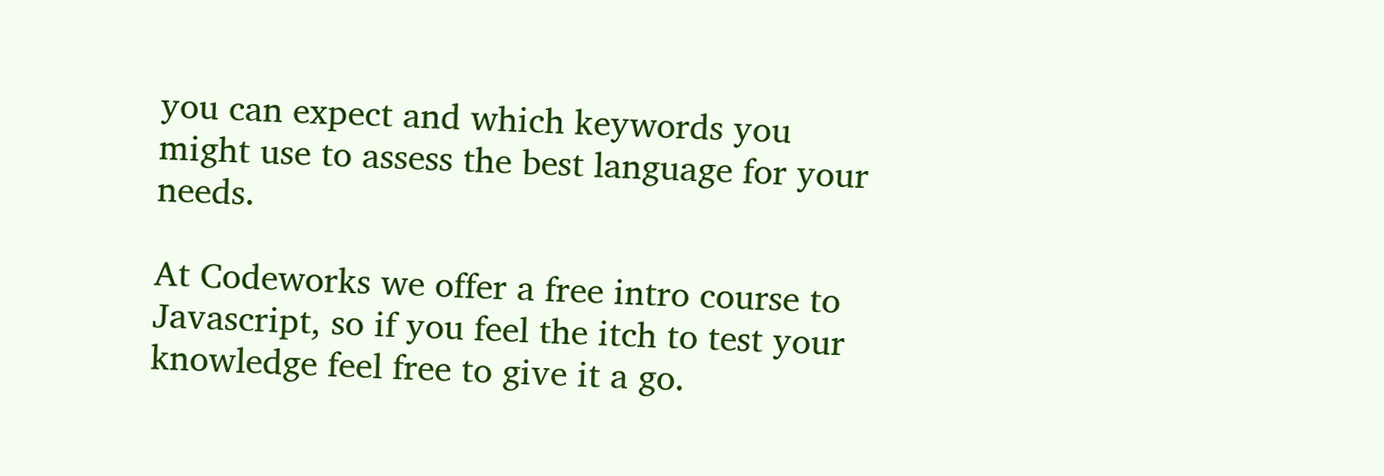you can expect and which keywords you might use to assess the best language for your needs.

At Codeworks we offer a free intro course to Javascript, so if you feel the itch to test your knowledge feel free to give it a go.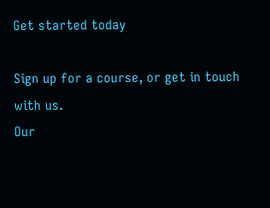Get started today

Sign up for a course, or get in touch with us.
Our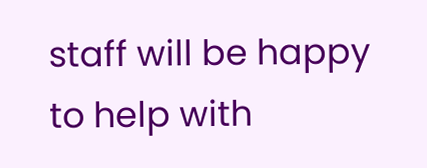staff will be happy to help with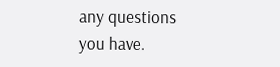any questions you have.